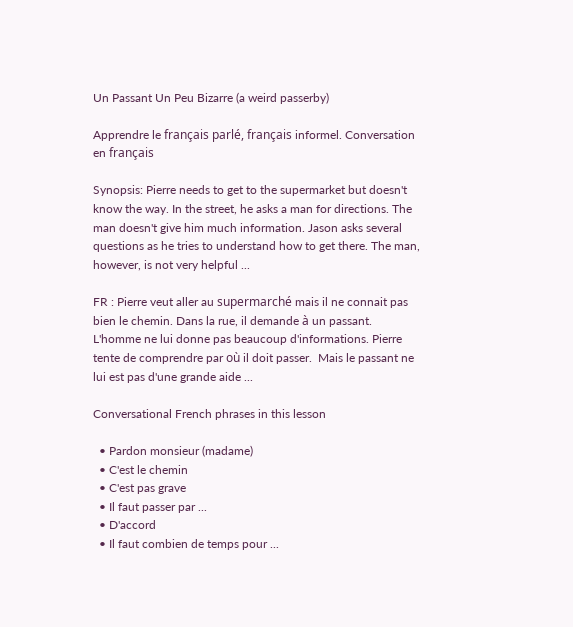Un Passant Un Peu Bizarre (a weird passerby)

Apprendre le français parlé, français informel. Conversation en français

Synopsis: Pierre needs to get to the supermarket but doesn't know the way. In the street, he asks a man for directions. The man doesn't give him much information. Jason asks several questions as he tries to understand how to get there. The man, however, is not very helpful ...

FR : Pierre veut aller au supermarché mais il ne connait pas bien le chemin. Dans la rue, il demande à un passant.  L'homme ne lui donne pas beaucoup d'informations. Pierre tente de comprendre par où il doit passer.  Mais le passant ne lui est pas d'une grande aide ...

Conversational French phrases in this lesson

  • Pardon monsieur (madame)
  • C'est le chemin
  • C'est pas grave
  • Il faut passer par ...
  • D'accord
  • Il faut combien de temps pour ...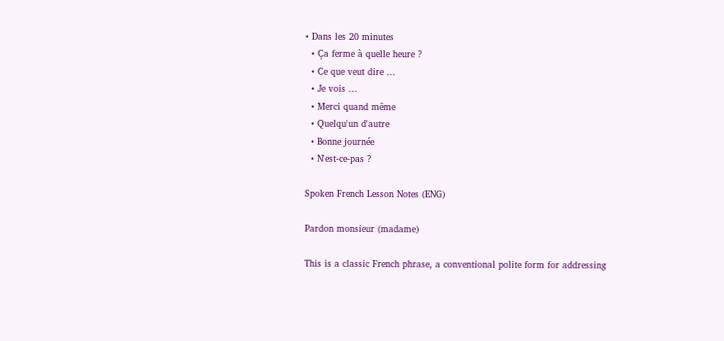• Dans les 20 minutes
  • Ça ferme à quelle heure ?
  • Ce que veut dire ...
  • Je vois ...
  • Merci quand même
  • Quelqu'un d'autre
  • Bonne journée
  • N'est-ce-pas ?

Spoken French Lesson Notes (ENG)

Pardon monsieur (madame)

This is a classic French phrase, a conventional polite form for addressing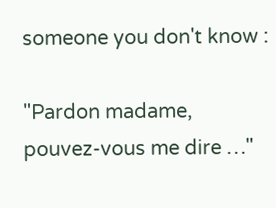someone you don't know :

"Pardon madame, pouvez-vous me dire …"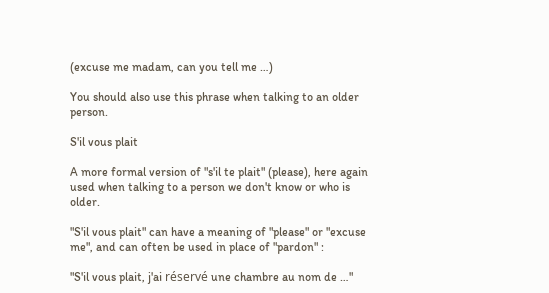(excuse me madam, can you tell me …)

You should also use this phrase when talking to an older person.

S'il vous plait

A more formal version of "s'il te plait" (please), here again used when talking to a person we don't know or who is older.

"S'il vous plait" can have a meaning of "please" or "excuse me", and can often be used in place of "pardon" :

"S'il vous plait, j'ai réservé une chambre au nom de …"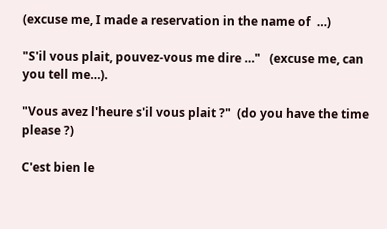(excuse me, I made a reservation in the name of  …)

"S'il vous plait, pouvez-vous me dire …"   (excuse me, can you tell me…).

"Vous avez l'heure s'il vous plait ?"  (do you have the time please ?)

C'est bien le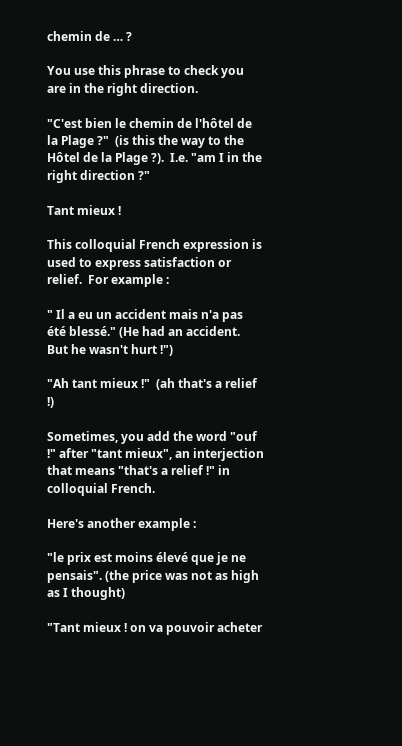chemin de … ?

You use this phrase to check you are in the right direction.

"C'est bien le chemin de l'hôtel de la Plage ?"  (is this the way to the Hôtel de la Plage ?).  I.e. "am I in the right direction ?"

Tant mieux !

This colloquial French expression is used to express satisfaction or relief.  For example :

" Il a eu un accident mais n'a pas été blessé." (He had an accident.  But he wasn't hurt !")

"Ah tant mieux !"  (ah that's a relief !)

Sometimes, you add the word "ouf !" after "tant mieux", an interjection that means "that's a relief !" in colloquial French.

Here's another example :

"le prix est moins élevé que je ne pensais". (the price was not as high as I thought)

"Tant mieux ! on va pouvoir acheter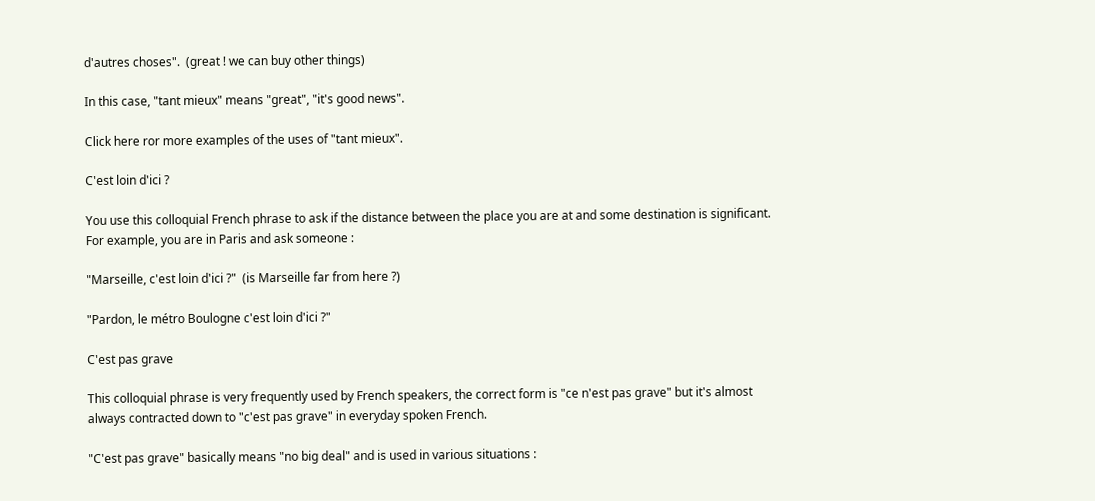d'autres choses".  (great ! we can buy other things)

In this case, "tant mieux" means "great", "it's good news".

Click here ror more examples of the uses of "tant mieux".

C'est loin d'ici ?

You use this colloquial French phrase to ask if the distance between the place you are at and some destination is significant.  For example, you are in Paris and ask someone :

"Marseille, c'est loin d'ici ?"  (is Marseille far from here ?)

"Pardon, le métro Boulogne c'est loin d'ici ?"

C'est pas grave

This colloquial phrase is very frequently used by French speakers, the correct form is "ce n'est pas grave" but it's almost always contracted down to "c'est pas grave" in everyday spoken French.

"C'est pas grave" basically means "no big deal" and is used in various situations :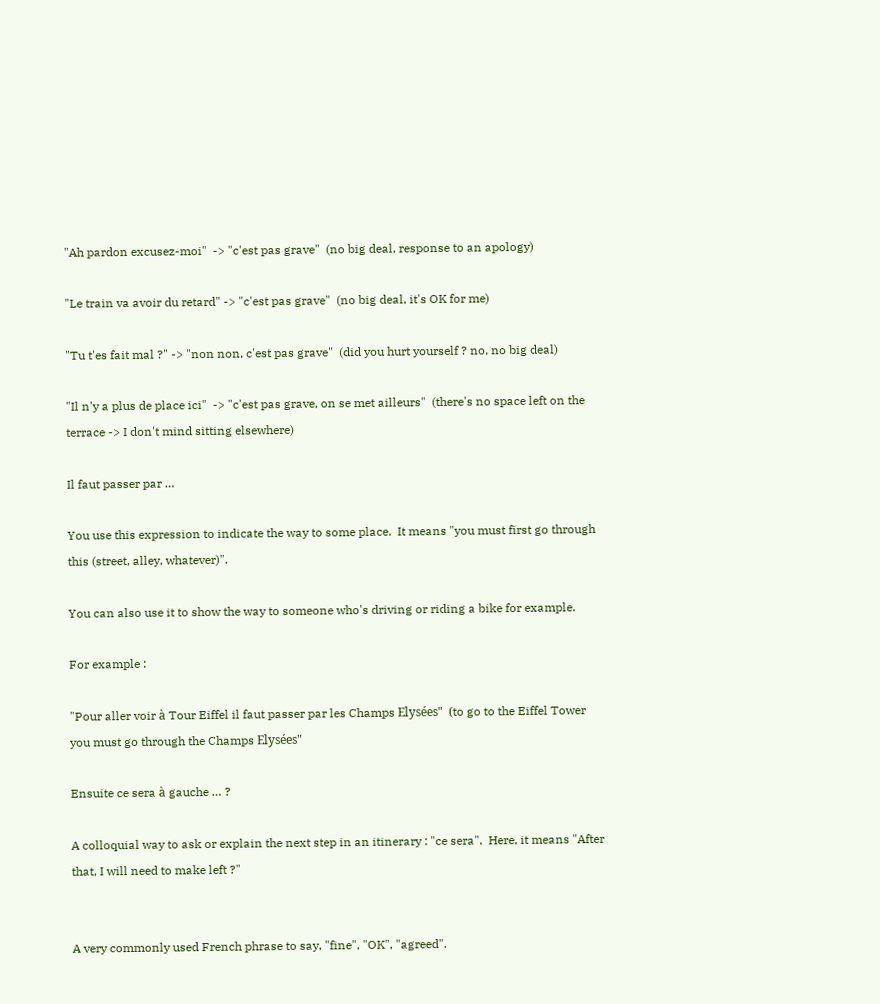"Ah pardon excusez-moi"  -> "c'est pas grave"  (no big deal, response to an apology)

"Le train va avoir du retard" -> "c'est pas grave"  (no big deal, it's OK for me)

"Tu t'es fait mal ?" -> "non non, c'est pas grave"  (did you hurt yourself ? no, no big deal)

"Il n'y a plus de place ici"  -> "c'est pas grave, on se met ailleurs"  (there's no space left on the terrace -> I don't mind sitting elsewhere)

Il faut passer par …

You use this expression to indicate the way to some place.  It means "you must first go through this (street, alley, whatever)".

You can also use it to show the way to someone who's driving or riding a bike for example.

For example :

"Pour aller voir à Tour Eiffel il faut passer par les Champs Elysées"  (to go to the Eiffel Tower you must go through the Champs Elysées"

Ensuite ce sera à gauche … ?

A colloquial way to ask or explain the next step in an itinerary : "ce sera".  Here, it means "After that, I will need to make left ?"


A very commonly used French phrase to say, "fine", "OK", "agreed".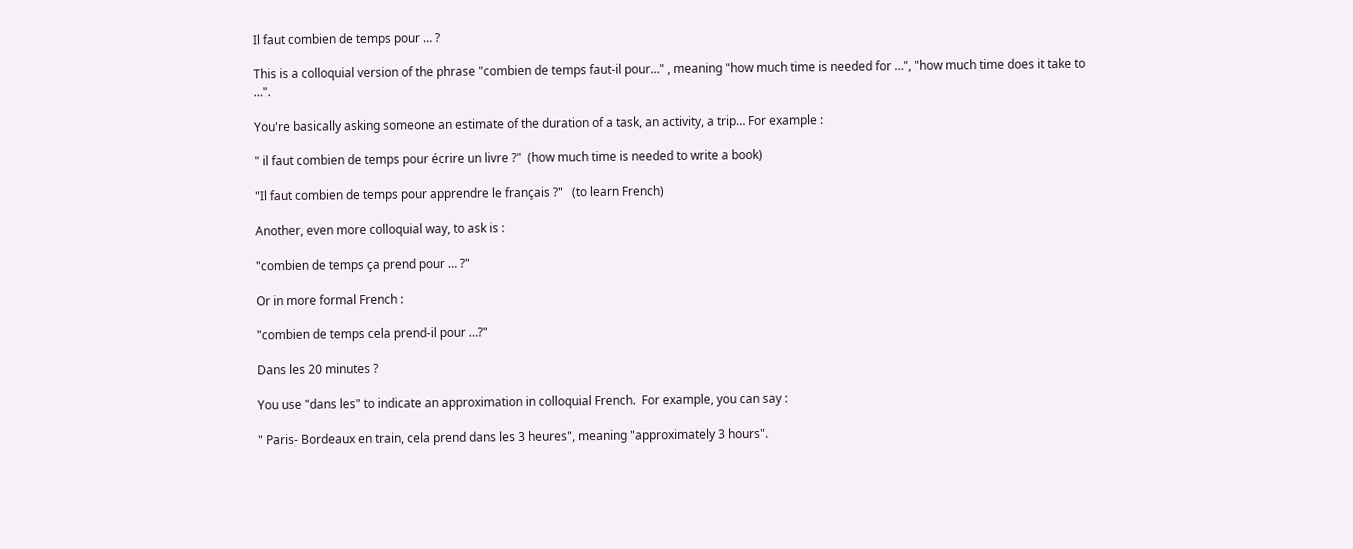Il faut combien de temps pour … ?

This is a colloquial version of the phrase "combien de temps faut-il pour…" , meaning "how much time is needed for …", "how much time does it take to …".

You're basically asking someone an estimate of the duration of a task, an activity, a trip… For example :

" il faut combien de temps pour écrire un livre ?"  (how much time is needed to write a book)

"Il faut combien de temps pour apprendre le français ?"   (to learn French)

Another, even more colloquial way, to ask is :

"combien de temps ça prend pour … ?"

Or in more formal French :

"combien de temps cela prend-il pour …?"

Dans les 20 minutes ?

You use "dans les" to indicate an approximation in colloquial French.  For example, you can say :

" Paris- Bordeaux en train, cela prend dans les 3 heures", meaning "approximately 3 hours".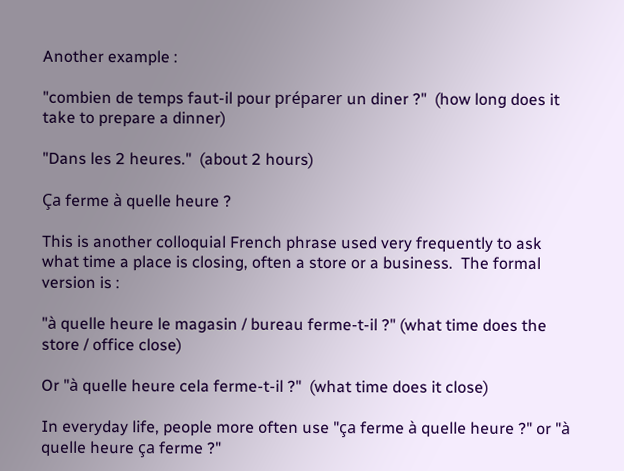Another example :

"combien de temps faut-il pour préparer un diner ?"  (how long does it take to prepare a dinner)

"Dans les 2 heures."  (about 2 hours)

Ça ferme à quelle heure ?

This is another colloquial French phrase used very frequently to ask what time a place is closing, often a store or a business.  The formal version is :

"à quelle heure le magasin / bureau ferme-t-il ?" (what time does the store / office close)

Or "à quelle heure cela ferme-t-il ?"  (what time does it close)

In everyday life, people more often use "ça ferme à quelle heure ?" or "à quelle heure ça ferme ?"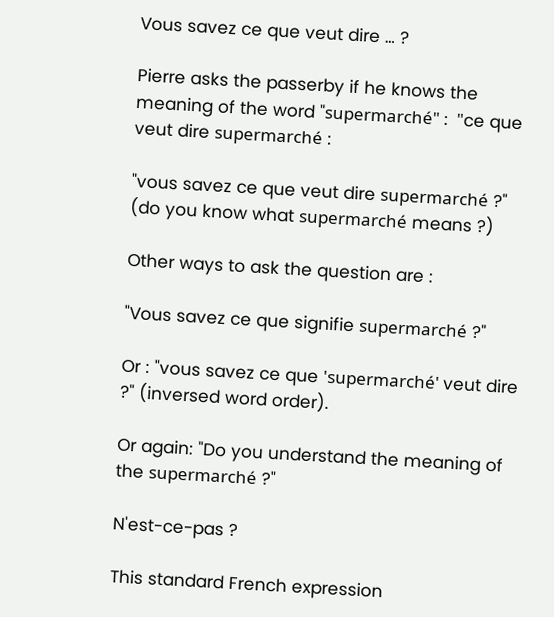Vous savez ce que veut dire … ?

Pierre asks the passerby if he knows the meaning of the word "supermarché" :  "ce que veut dire supermarché :

"vous savez ce que veut dire supermarché ?"  (do you know what supermarché means ?)

Other ways to ask the question are :

"Vous savez ce que signifie supermarché ?"

Or : "vous savez ce que 'supermarché' veut dire ?" (inversed word order).

Or again: "Do you understand the meaning of the supermarché ?"

N'est-ce-pas ?

This standard French expression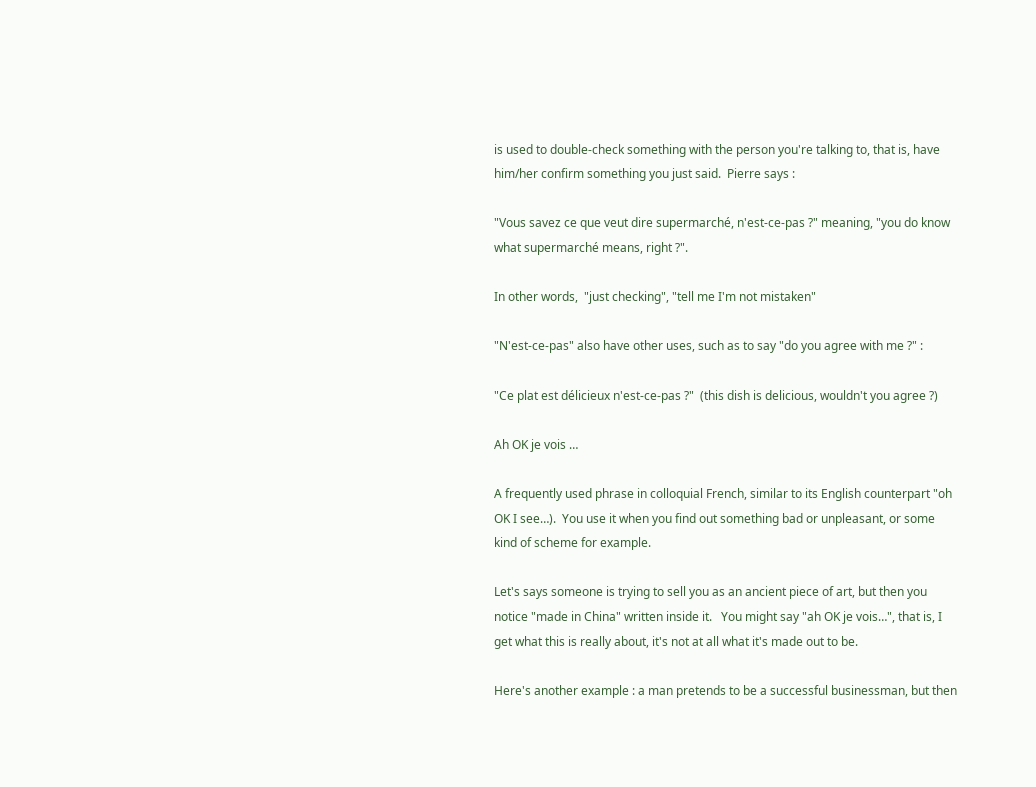is used to double-check something with the person you're talking to, that is, have him/her confirm something you just said.  Pierre says :

"Vous savez ce que veut dire supermarché, n'est-ce-pas ?" meaning, "you do know what supermarché means, right ?".

In other words,  "just checking", "tell me I'm not mistaken"

"N'est-ce-pas" also have other uses, such as to say "do you agree with me ?" :

"Ce plat est délicieux n'est-ce-pas ?"  (this dish is delicious, wouldn't you agree ?)

Ah OK je vois …

A frequently used phrase in colloquial French, similar to its English counterpart "oh OK I see…).  You use it when you find out something bad or unpleasant, or some kind of scheme for example.

Let's says someone is trying to sell you as an ancient piece of art, but then you notice "made in China" written inside it.   You might say "ah OK je vois…", that is, I get what this is really about, it's not at all what it's made out to be.

Here's another example : a man pretends to be a successful businessman, but then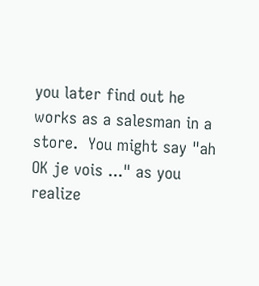you later find out he works as a salesman in a store.  You might say "ah OK je vois ..." as you realize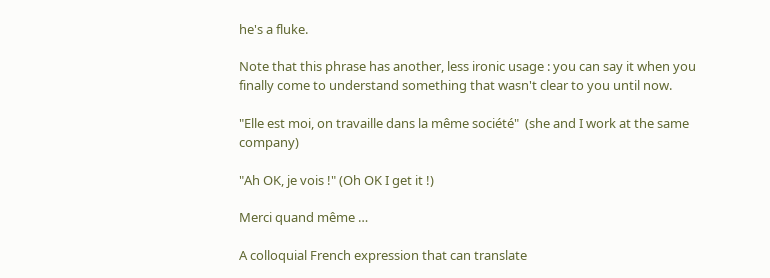he's a fluke.

Note that this phrase has another, less ironic usage : you can say it when you finally come to understand something that wasn't clear to you until now.

"Elle est moi, on travaille dans la même société"  (she and I work at the same company)

"Ah OK, je vois !" (Oh OK I get it !)

Merci quand même …

A colloquial French expression that can translate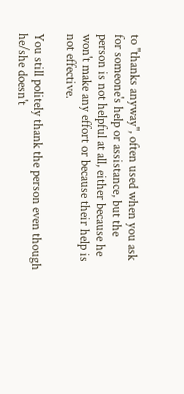to "thanks anyway", often used when you ask for someone's help or assistance, but the person is not helpful at all, either because he won't make any effort or because their help is not effective.

You still politely thank the person even though he/she doesn't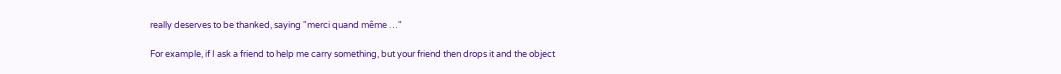really deserves to be thanked, saying "merci quand même …"

For example, if I ask a friend to help me carry something, but your friend then drops it and the object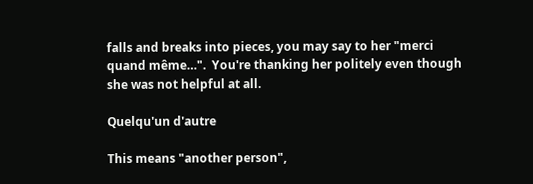falls and breaks into pieces, you may say to her "merci quand même…".  You're thanking her politely even though she was not helpful at all.

Quelqu'un d'autre

This means "another person",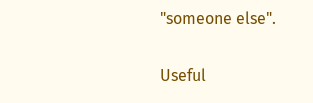"someone else".

Useful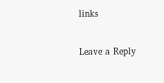links

Leave a Reply